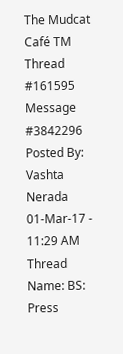The Mudcat Café TM
Thread #161595   Message #3842296
Posted By: Vashta Nerada
01-Mar-17 - 11:29 AM
Thread Name: BS: Press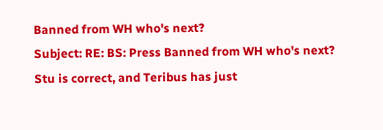Banned from WH who's next?
Subject: RE: BS: Press Banned from WH who's next?
Stu is correct, and Teribus has just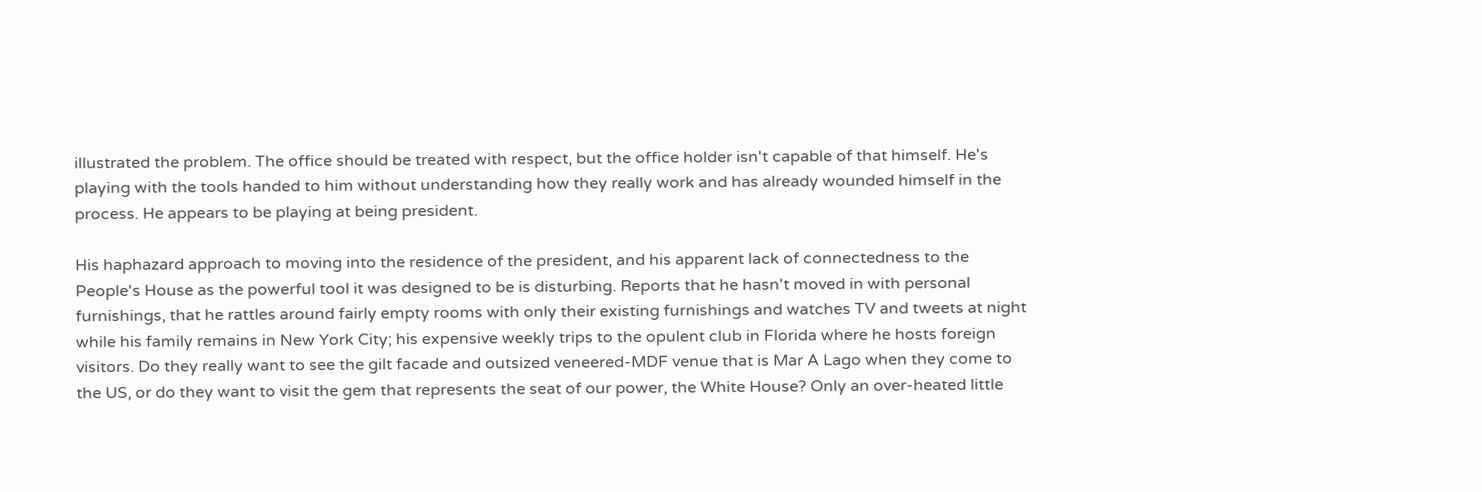illustrated the problem. The office should be treated with respect, but the office holder isn't capable of that himself. He's playing with the tools handed to him without understanding how they really work and has already wounded himself in the process. He appears to be playing at being president.

His haphazard approach to moving into the residence of the president, and his apparent lack of connectedness to the People's House as the powerful tool it was designed to be is disturbing. Reports that he hasn't moved in with personal furnishings, that he rattles around fairly empty rooms with only their existing furnishings and watches TV and tweets at night while his family remains in New York City; his expensive weekly trips to the opulent club in Florida where he hosts foreign visitors. Do they really want to see the gilt facade and outsized veneered-MDF venue that is Mar A Lago when they come to the US, or do they want to visit the gem that represents the seat of our power, the White House? Only an over-heated little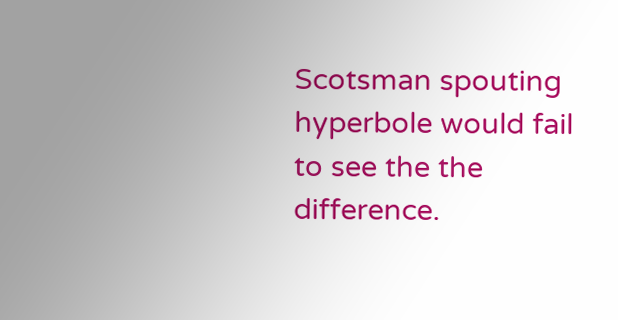Scotsman spouting hyperbole would fail to see the the difference.